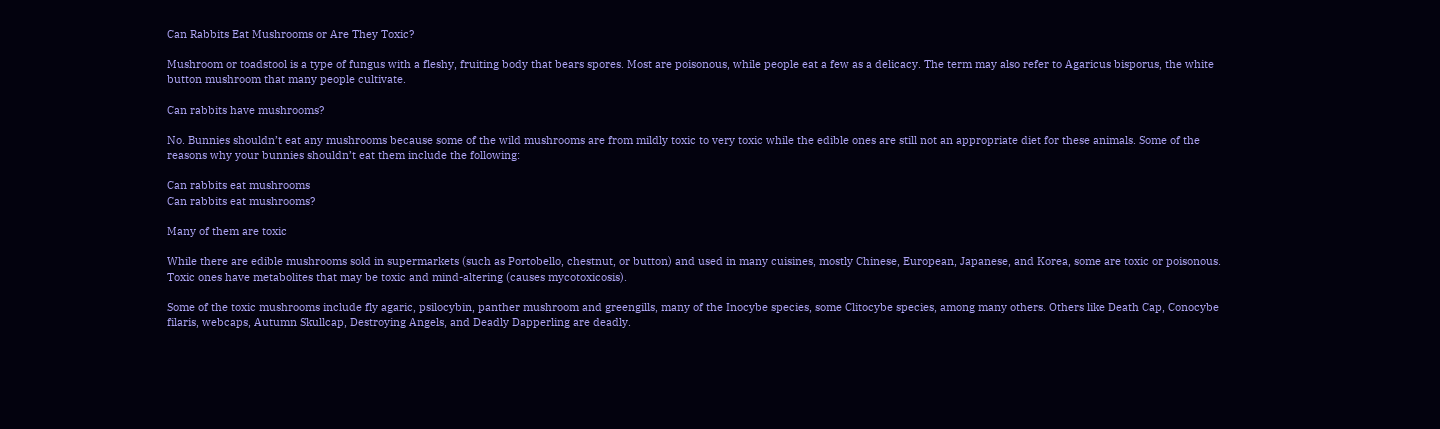Can Rabbits Eat Mushrooms or Are They Toxic?

Mushroom or toadstool is a type of fungus with a fleshy, fruiting body that bears spores. Most are poisonous, while people eat a few as a delicacy. The term may also refer to Agaricus bisporus, the white button mushroom that many people cultivate.

Can rabbits have mushrooms?

No. Bunnies shouldn’t eat any mushrooms because some of the wild mushrooms are from mildly toxic to very toxic while the edible ones are still not an appropriate diet for these animals. Some of the reasons why your bunnies shouldn’t eat them include the following:

Can rabbits eat mushrooms
Can rabbits eat mushrooms?

Many of them are toxic

While there are edible mushrooms sold in supermarkets (such as Portobello, chestnut, or button) and used in many cuisines, mostly Chinese, European, Japanese, and Korea, some are toxic or poisonous. Toxic ones have metabolites that may be toxic and mind-altering (causes mycotoxicosis).

Some of the toxic mushrooms include fly agaric, psilocybin, panther mushroom and greengills, many of the Inocybe species, some Clitocybe species, among many others. Others like Death Cap, Conocybe filaris, webcaps, Autumn Skullcap, Destroying Angels, and Deadly Dapperling are deadly.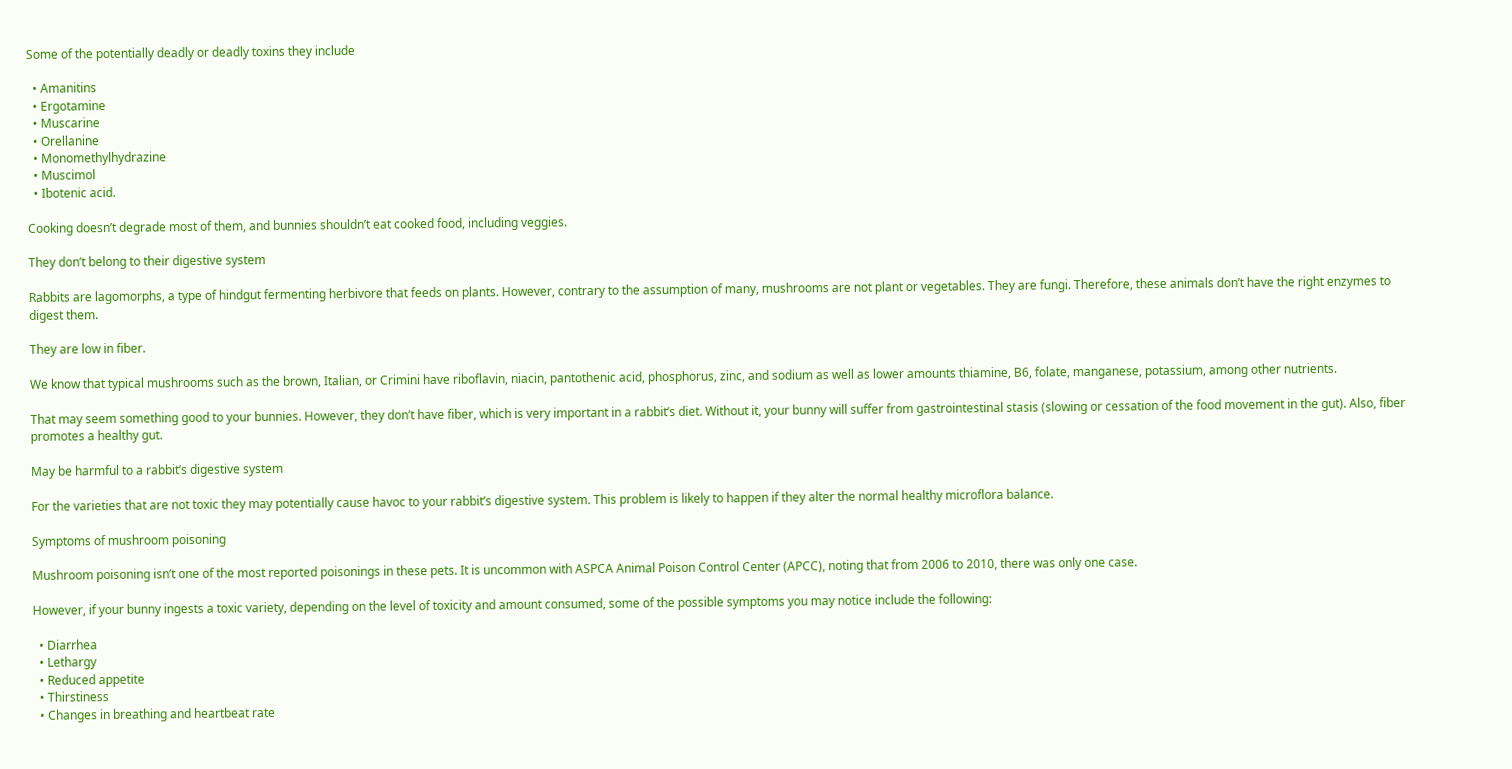Some of the potentially deadly or deadly toxins they include

  • Amanitins
  • Ergotamine
  • Muscarine
  • Orellanine
  • Monomethylhydrazine
  • Muscimol
  • Ibotenic acid.

Cooking doesn’t degrade most of them, and bunnies shouldn’t eat cooked food, including veggies.

They don’t belong to their digestive system

Rabbits are lagomorphs, a type of hindgut fermenting herbivore that feeds on plants. However, contrary to the assumption of many, mushrooms are not plant or vegetables. They are fungi. Therefore, these animals don’t have the right enzymes to digest them.

They are low in fiber.

We know that typical mushrooms such as the brown, Italian, or Crimini have riboflavin, niacin, pantothenic acid, phosphorus, zinc, and sodium as well as lower amounts thiamine, B6, folate, manganese, potassium, among other nutrients.

That may seem something good to your bunnies. However, they don’t have fiber, which is very important in a rabbit’s diet. Without it, your bunny will suffer from gastrointestinal stasis (slowing or cessation of the food movement in the gut). Also, fiber promotes a healthy gut.

May be harmful to a rabbit’s digestive system

For the varieties that are not toxic they may potentially cause havoc to your rabbit’s digestive system. This problem is likely to happen if they alter the normal healthy microflora balance.

Symptoms of mushroom poisoning

Mushroom poisoning isn’t one of the most reported poisonings in these pets. It is uncommon with ASPCA Animal Poison Control Center (APCC), noting that from 2006 to 2010, there was only one case.

However, if your bunny ingests a toxic variety, depending on the level of toxicity and amount consumed, some of the possible symptoms you may notice include the following:

  • Diarrhea
  • Lethargy
  • Reduced appetite
  • Thirstiness
  • Changes in breathing and heartbeat rate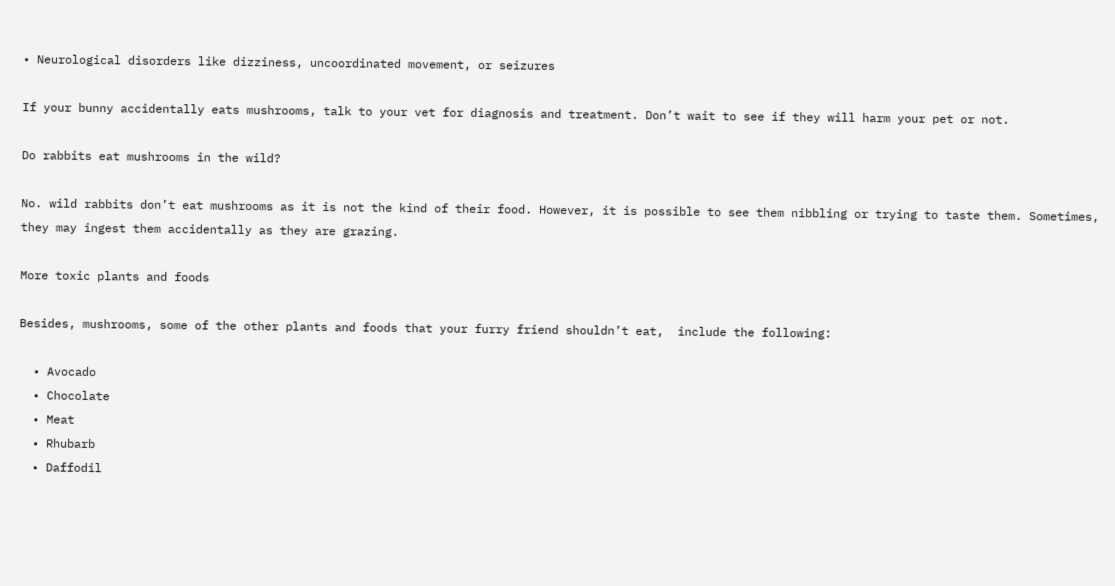• Neurological disorders like dizziness, uncoordinated movement, or seizures

If your bunny accidentally eats mushrooms, talk to your vet for diagnosis and treatment. Don’t wait to see if they will harm your pet or not.

Do rabbits eat mushrooms in the wild?

No. wild rabbits don’t eat mushrooms as it is not the kind of their food. However, it is possible to see them nibbling or trying to taste them. Sometimes, they may ingest them accidentally as they are grazing.

More toxic plants and foods

Besides, mushrooms, some of the other plants and foods that your furry friend shouldn’t eat,  include the following:

  • Avocado
  • Chocolate
  • Meat
  • Rhubarb
  • Daffodil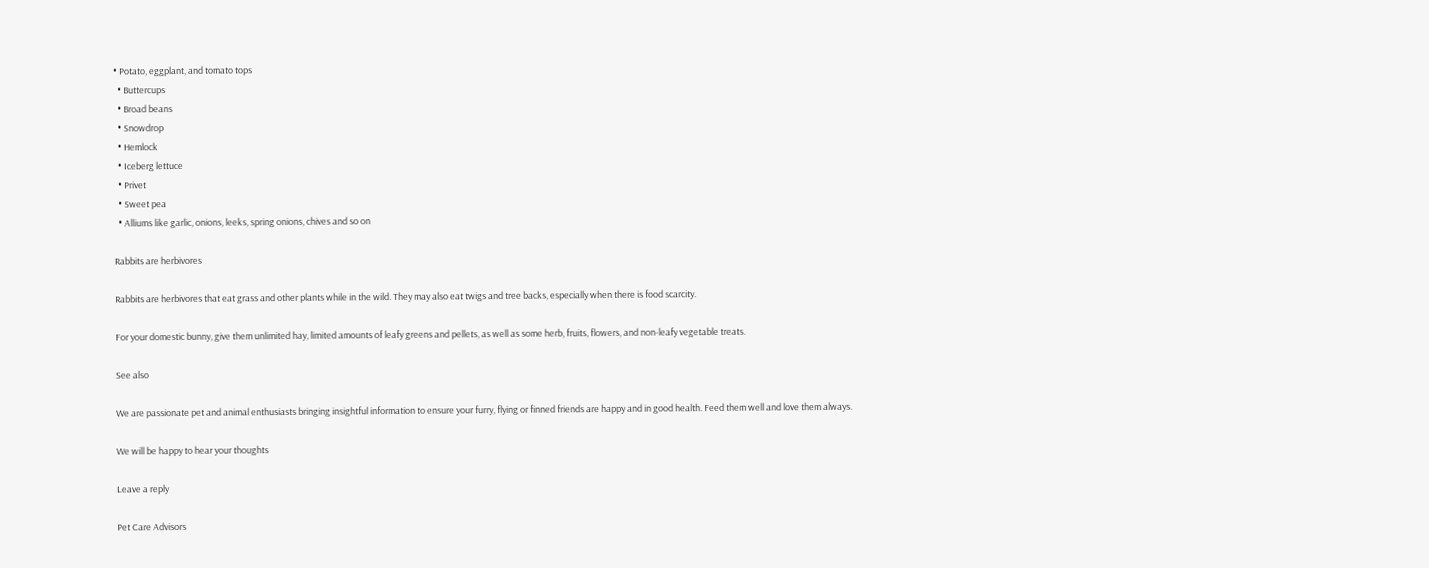• Potato, eggplant, and tomato tops
  • Buttercups
  • Broad beans
  • Snowdrop
  • Hemlock
  • Iceberg lettuce
  • Privet
  • Sweet pea
  • Alliums like garlic, onions, leeks, spring onions, chives and so on

Rabbits are herbivores

Rabbits are herbivores that eat grass and other plants while in the wild. They may also eat twigs and tree backs, especially when there is food scarcity.

For your domestic bunny, give them unlimited hay, limited amounts of leafy greens and pellets, as well as some herb, fruits, flowers, and non-leafy vegetable treats.

See also

We are passionate pet and animal enthusiasts bringing insightful information to ensure your furry, flying or finned friends are happy and in good health. Feed them well and love them always.

We will be happy to hear your thoughts

Leave a reply

Pet Care Advisors